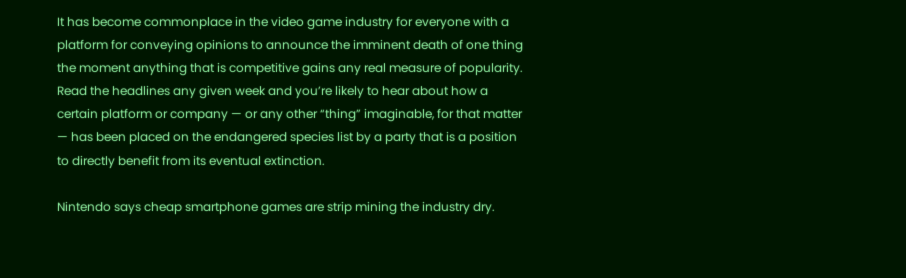It has become commonplace in the video game industry for everyone with a platform for conveying opinions to announce the imminent death of one thing the moment anything that is competitive gains any real measure of popularity. Read the headlines any given week and you’re likely to hear about how a certain platform or company — or any other “thing” imaginable, for that matter — has been placed on the endangered species list by a party that is a position to directly benefit from its eventual extinction.

Nintendo says cheap smartphone games are strip mining the industry dry.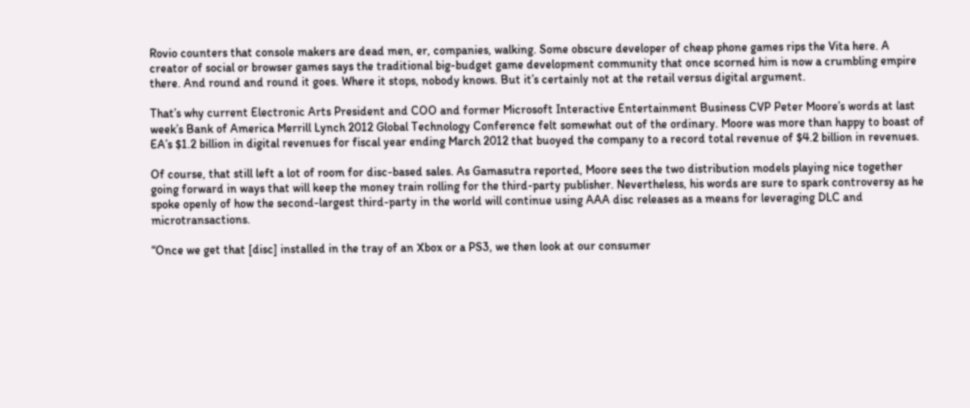Rovio counters that console makers are dead men, er, companies, walking. Some obscure developer of cheap phone games rips the Vita here. A creator of social or browser games says the traditional big-budget game development community that once scorned him is now a crumbling empire there. And round and round it goes. Where it stops, nobody knows. But it’s certainly not at the retail versus digital argument.

That’s why current Electronic Arts President and COO and former Microsoft Interactive Entertainment Business CVP Peter Moore’s words at last week’s Bank of America Merrill Lynch 2012 Global Technology Conference felt somewhat out of the ordinary. Moore was more than happy to boast of EA’s $1.2 billion in digital revenues for fiscal year ending March 2012 that buoyed the company to a record total revenue of $4.2 billion in revenues.

Of course, that still left a lot of room for disc-based sales. As Gamasutra reported, Moore sees the two distribution models playing nice together going forward in ways that will keep the money train rolling for the third-party publisher. Nevertheless, his words are sure to spark controversy as he spoke openly of how the second-largest third-party in the world will continue using AAA disc releases as a means for leveraging DLC and microtransactions.

“Once we get that [disc] installed in the tray of an Xbox or a PS3, we then look at our consumer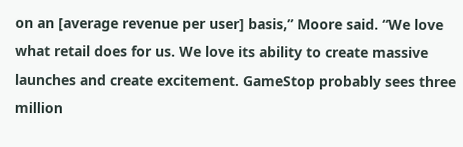on an [average revenue per user] basis,” Moore said. “We love what retail does for us. We love its ability to create massive launches and create excitement. GameStop probably sees three million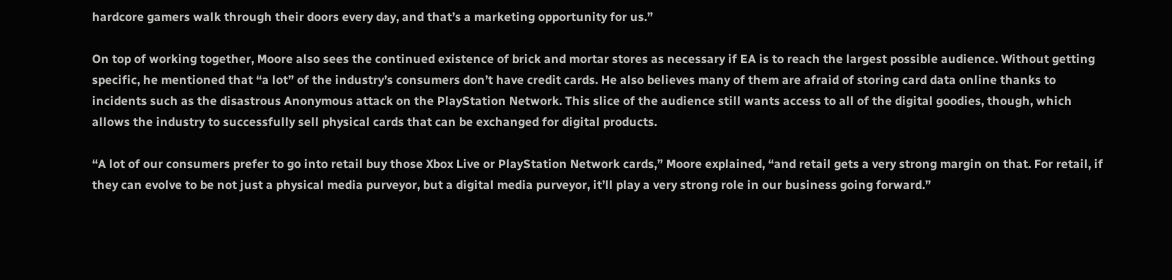hardcore gamers walk through their doors every day, and that’s a marketing opportunity for us.”

On top of working together, Moore also sees the continued existence of brick and mortar stores as necessary if EA is to reach the largest possible audience. Without getting specific, he mentioned that “a lot” of the industry’s consumers don’t have credit cards. He also believes many of them are afraid of storing card data online thanks to incidents such as the disastrous Anonymous attack on the PlayStation Network. This slice of the audience still wants access to all of the digital goodies, though, which allows the industry to successfully sell physical cards that can be exchanged for digital products.

“A lot of our consumers prefer to go into retail buy those Xbox Live or PlayStation Network cards,” Moore explained, “and retail gets a very strong margin on that. For retail, if they can evolve to be not just a physical media purveyor, but a digital media purveyor, it’ll play a very strong role in our business going forward.”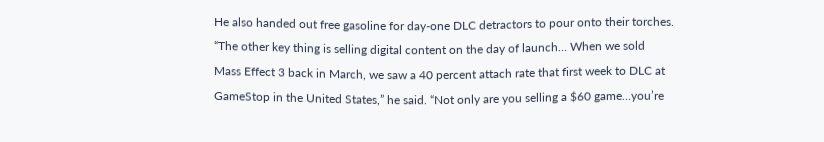He also handed out free gasoline for day-one DLC detractors to pour onto their torches. “The other key thing is selling digital content on the day of launch… When we sold Mass Effect 3 back in March, we saw a 40 percent attach rate that first week to DLC at GameStop in the United States,” he said. “Not only are you selling a $60 game…you’re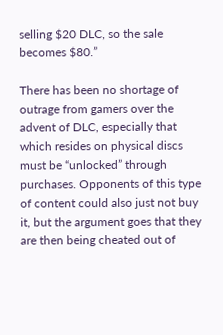selling $20 DLC, so the sale becomes $80.”

There has been no shortage of outrage from gamers over the advent of DLC, especially that which resides on physical discs must be “unlocked” through purchases. Opponents of this type of content could also just not buy it, but the argument goes that they are then being cheated out of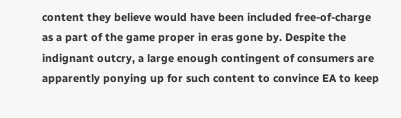content they believe would have been included free-of-charge as a part of the game proper in eras gone by. Despite the indignant outcry, a large enough contingent of consumers are apparently ponying up for such content to convince EA to keep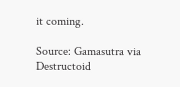it coming.

Source: Gamasutra via Destructoid